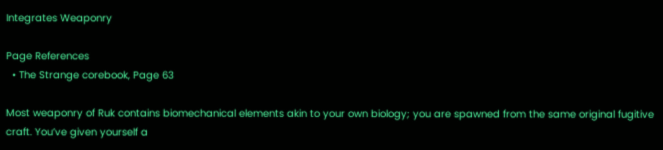Integrates Weaponry

Page References
  • The Strange corebook, Page 63

Most weaponry of Ruk contains biomechanical elements akin to your own biology; you are spawned from the same original fugitive craft. You’ve given yourself a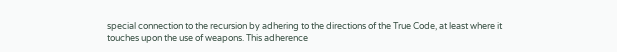special connection to the recursion by adhering to the directions of the True Code, at least where it touches upon the use of weapons. This adherence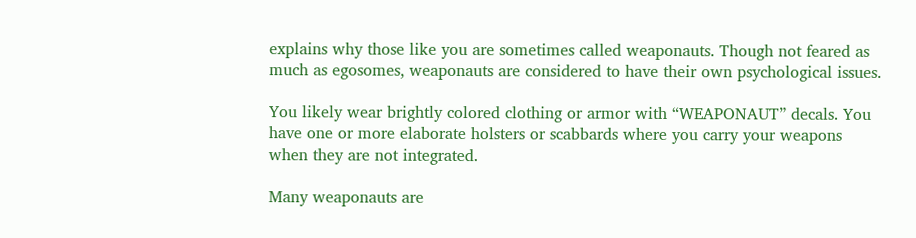explains why those like you are sometimes called weaponauts. Though not feared as much as egosomes, weaponauts are considered to have their own psychological issues.

You likely wear brightly colored clothing or armor with “WEAPONAUT” decals. You have one or more elaborate holsters or scabbards where you carry your weapons when they are not integrated.

Many weaponauts are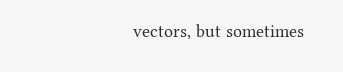vectors, but sometimes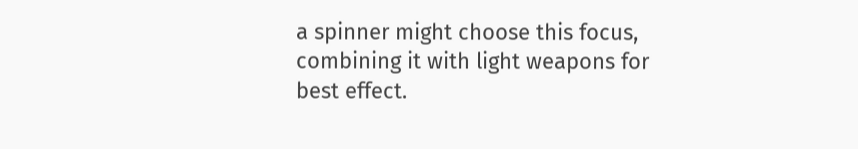a spinner might choose this focus, combining it with light weapons for best effect.